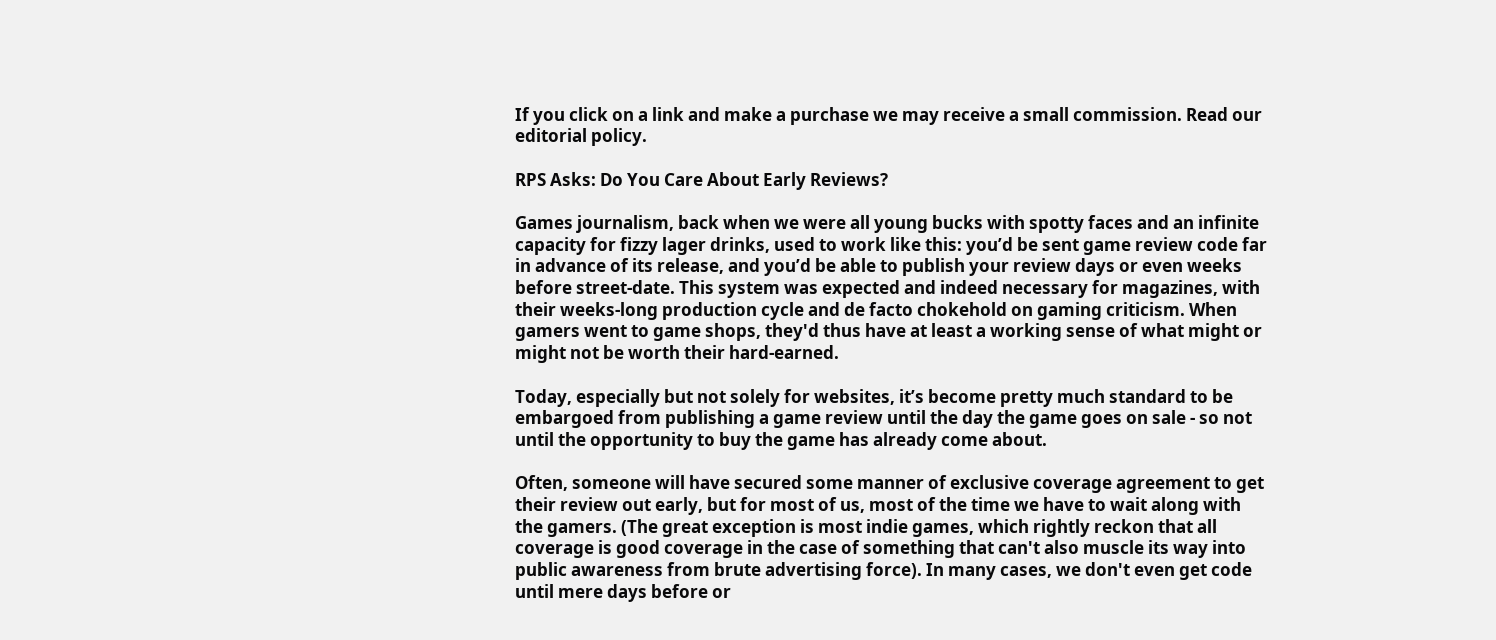If you click on a link and make a purchase we may receive a small commission. Read our editorial policy.

RPS Asks: Do You Care About Early Reviews?

Games journalism, back when we were all young bucks with spotty faces and an infinite capacity for fizzy lager drinks, used to work like this: you’d be sent game review code far in advance of its release, and you’d be able to publish your review days or even weeks before street-date. This system was expected and indeed necessary for magazines, with their weeks-long production cycle and de facto chokehold on gaming criticism. When gamers went to game shops, they'd thus have at least a working sense of what might or might not be worth their hard-earned.

Today, especially but not solely for websites, it’s become pretty much standard to be embargoed from publishing a game review until the day the game goes on sale - so not until the opportunity to buy the game has already come about.

Often, someone will have secured some manner of exclusive coverage agreement to get their review out early, but for most of us, most of the time we have to wait along with the gamers. (The great exception is most indie games, which rightly reckon that all coverage is good coverage in the case of something that can't also muscle its way into public awareness from brute advertising force). In many cases, we don't even get code until mere days before or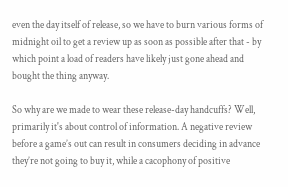even the day itself of release, so we have to burn various forms of midnight oil to get a review up as soon as possible after that - by which point a load of readers have likely just gone ahead and bought the thing anyway.

So why are we made to wear these release-day handcuffs? Well, primarily it's about control of information. A negative review before a game’s out can result in consumers deciding in advance they’re not going to buy it, while a cacophony of positive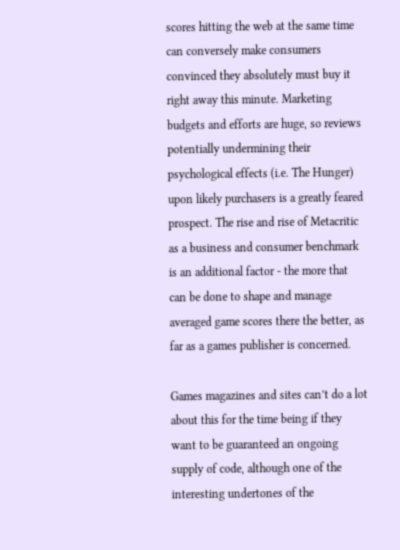scores hitting the web at the same time can conversely make consumers convinced they absolutely must buy it right away this minute. Marketing budgets and efforts are huge, so reviews potentially undermining their psychological effects (i.e. The Hunger) upon likely purchasers is a greatly feared prospect. The rise and rise of Metacritic as a business and consumer benchmark is an additional factor - the more that can be done to shape and manage averaged game scores there the better, as far as a games publisher is concerned.

Games magazines and sites can’t do a lot about this for the time being if they want to be guaranteed an ongoing supply of code, although one of the interesting undertones of the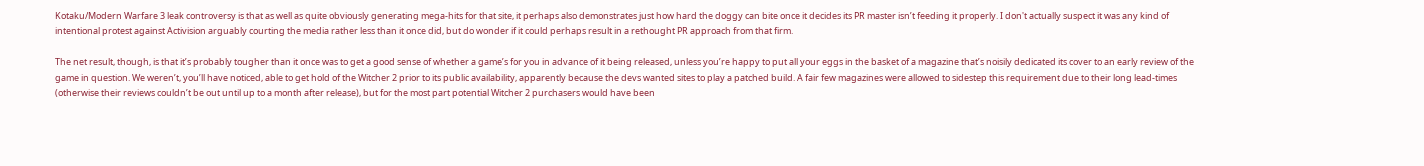Kotaku/Modern Warfare 3 leak controversy is that as well as quite obviously generating mega-hits for that site, it perhaps also demonstrates just how hard the doggy can bite once it decides its PR master isn’t feeding it properly. I don't actually suspect it was any kind of intentional protest against Activision arguably courting the media rather less than it once did, but do wonder if it could perhaps result in a rethought PR approach from that firm.

The net result, though, is that it’s probably tougher than it once was to get a good sense of whether a game’s for you in advance of it being released, unless you’re happy to put all your eggs in the basket of a magazine that’s noisily dedicated its cover to an early review of the game in question. We weren’t, you’ll have noticed, able to get hold of the Witcher 2 prior to its public availability, apparently because the devs wanted sites to play a patched build. A fair few magazines were allowed to sidestep this requirement due to their long lead-times (otherwise their reviews couldn’t be out until up to a month after release), but for the most part potential Witcher 2 purchasers would have been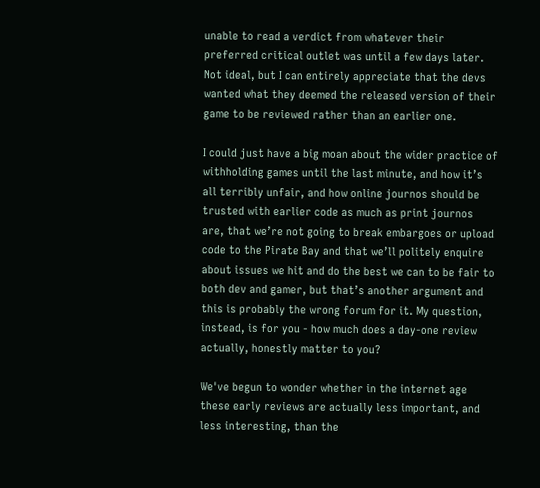unable to read a verdict from whatever their preferred critical outlet was until a few days later. Not ideal, but I can entirely appreciate that the devs wanted what they deemed the released version of their game to be reviewed rather than an earlier one.

I could just have a big moan about the wider practice of withholding games until the last minute, and how it’s all terribly unfair, and how online journos should be trusted with earlier code as much as print journos are, that we’re not going to break embargoes or upload code to the Pirate Bay and that we’ll politely enquire about issues we hit and do the best we can to be fair to both dev and gamer, but that’s another argument and this is probably the wrong forum for it. My question, instead, is for you - how much does a day-one review actually, honestly matter to you?

We've begun to wonder whether in the internet age these early reviews are actually less important, and less interesting, than the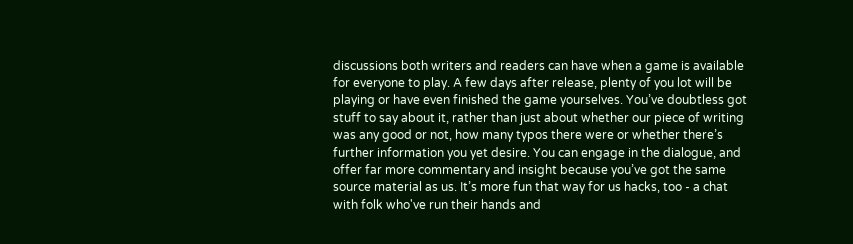discussions both writers and readers can have when a game is available for everyone to play. A few days after release, plenty of you lot will be playing or have even finished the game yourselves. You’ve doubtless got stuff to say about it, rather than just about whether our piece of writing was any good or not, how many typos there were or whether there’s further information you yet desire. You can engage in the dialogue, and offer far more commentary and insight because you’ve got the same source material as us. It’s more fun that way for us hacks, too - a chat with folk who've run their hands and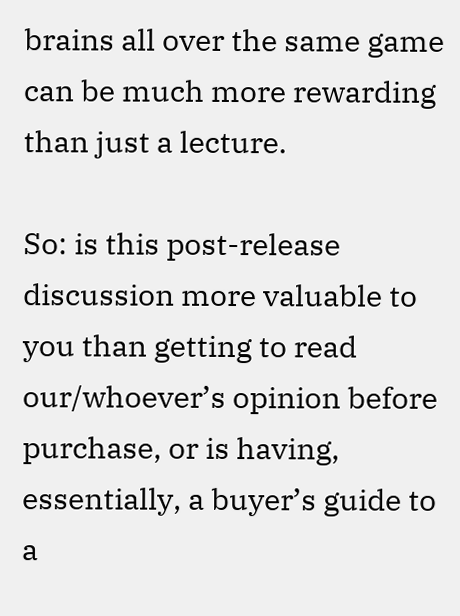brains all over the same game can be much more rewarding than just a lecture.

So: is this post-release discussion more valuable to you than getting to read our/whoever’s opinion before purchase, or is having, essentially, a buyer’s guide to a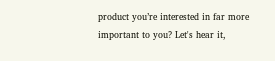product you’re interested in far more important to you? Let's hear it,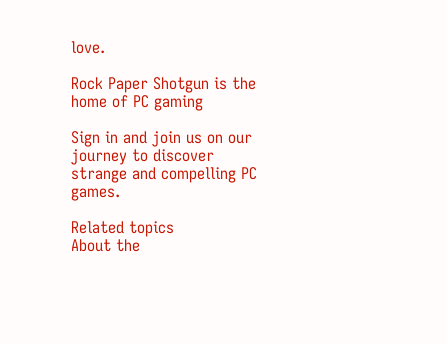love.

Rock Paper Shotgun is the home of PC gaming

Sign in and join us on our journey to discover strange and compelling PC games.

Related topics
About the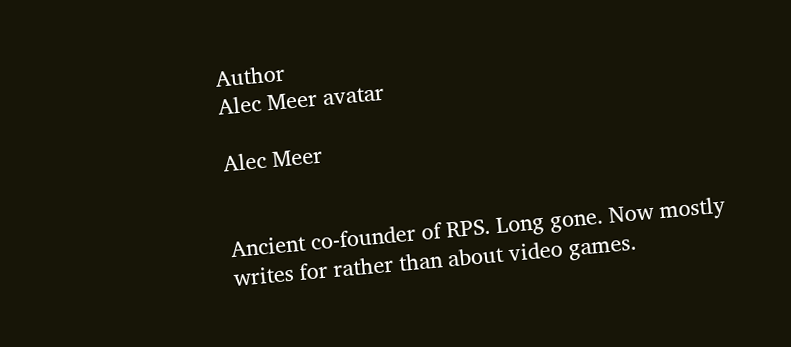Author
Alec Meer avatar

Alec Meer


Ancient co-founder of RPS. Long gone. Now mostly writes for rather than about video games.